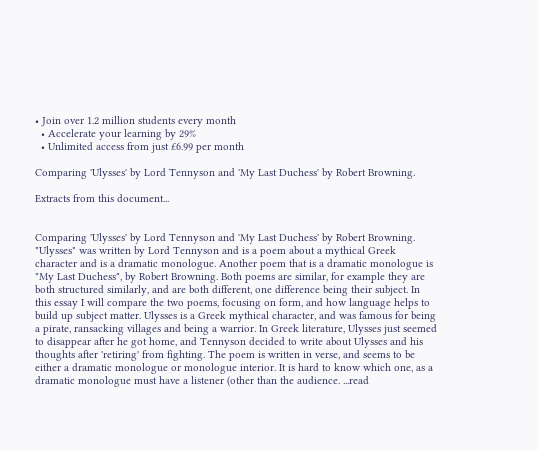• Join over 1.2 million students every month
  • Accelerate your learning by 29%
  • Unlimited access from just £6.99 per month

Comparing 'Ulysses' by Lord Tennyson and 'My Last Duchess' by Robert Browning.

Extracts from this document...


Comparing 'Ulysses' by Lord Tennyson and 'My Last Duchess' by Robert Browning. "Ulysses" was written by Lord Tennyson and is a poem about a mythical Greek character and is a dramatic monologue. Another poem that is a dramatic monologue is "My Last Duchess", by Robert Browning. Both poems are similar, for example they are both structured similarly, and are both different, one difference being their subject. In this essay I will compare the two poems, focusing on form, and how language helps to build up subject matter. Ulysses is a Greek mythical character, and was famous for being a pirate, ransacking villages and being a warrior. In Greek literature, Ulysses just seemed to disappear after he got home, and Tennyson decided to write about Ulysses and his thoughts after 'retiring' from fighting. The poem is written in verse, and seems to be either a dramatic monologue or monologue interior. It is hard to know which one, as a dramatic monologue must have a listener (other than the audience. ...read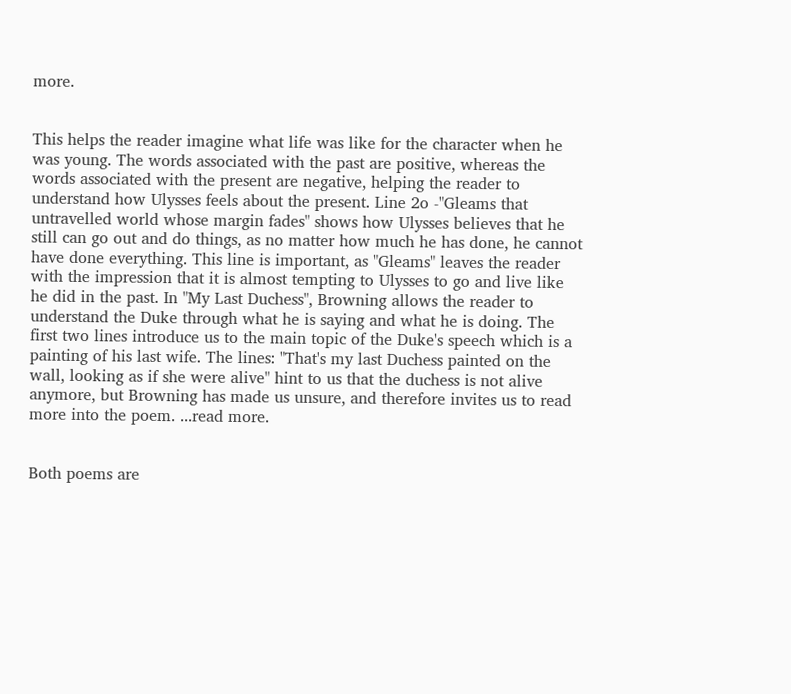more.


This helps the reader imagine what life was like for the character when he was young. The words associated with the past are positive, whereas the words associated with the present are negative, helping the reader to understand how Ulysses feels about the present. Line 2o -"Gleams that untravelled world whose margin fades" shows how Ulysses believes that he still can go out and do things, as no matter how much he has done, he cannot have done everything. This line is important, as "Gleams" leaves the reader with the impression that it is almost tempting to Ulysses to go and live like he did in the past. In "My Last Duchess", Browning allows the reader to understand the Duke through what he is saying and what he is doing. The first two lines introduce us to the main topic of the Duke's speech which is a painting of his last wife. The lines: "That's my last Duchess painted on the wall, looking as if she were alive" hint to us that the duchess is not alive anymore, but Browning has made us unsure, and therefore invites us to read more into the poem. ...read more.


Both poems are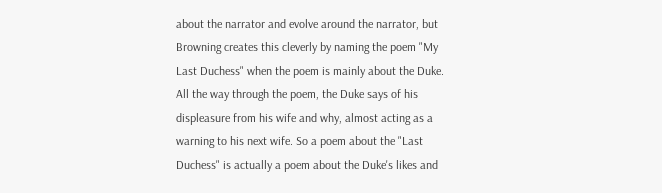about the narrator and evolve around the narrator, but Browning creates this cleverly by naming the poem "My Last Duchess" when the poem is mainly about the Duke. All the way through the poem, the Duke says of his displeasure from his wife and why, almost acting as a warning to his next wife. So a poem about the "Last Duchess" is actually a poem about the Duke's likes and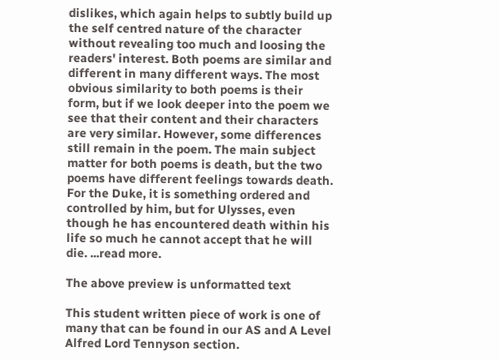dislikes, which again helps to subtly build up the self centred nature of the character without revealing too much and loosing the readers' interest. Both poems are similar and different in many different ways. The most obvious similarity to both poems is their form, but if we look deeper into the poem we see that their content and their characters are very similar. However, some differences still remain in the poem. The main subject matter for both poems is death, but the two poems have different feelings towards death. For the Duke, it is something ordered and controlled by him, but for Ulysses, even though he has encountered death within his life so much he cannot accept that he will die. ...read more.

The above preview is unformatted text

This student written piece of work is one of many that can be found in our AS and A Level Alfred Lord Tennyson section.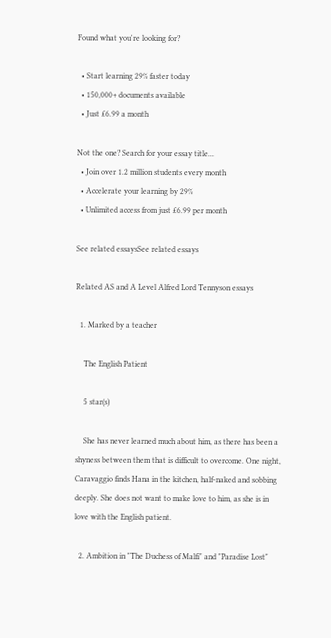Found what you're looking for?

  • Start learning 29% faster today
  • 150,000+ documents available
  • Just £6.99 a month

Not the one? Search for your essay title...
  • Join over 1.2 million students every month
  • Accelerate your learning by 29%
  • Unlimited access from just £6.99 per month

See related essaysSee related essays

Related AS and A Level Alfred Lord Tennyson essays

  1. Marked by a teacher

    The English Patient

    5 star(s)

    She has never learned much about him, as there has been a shyness between them that is difficult to overcome. One night, Caravaggio finds Hana in the kitchen, half-naked and sobbing deeply. She does not want to make love to him, as she is in love with the English patient.

  2. Ambition in "The Duchess of Malfi" and "Paradise Lost"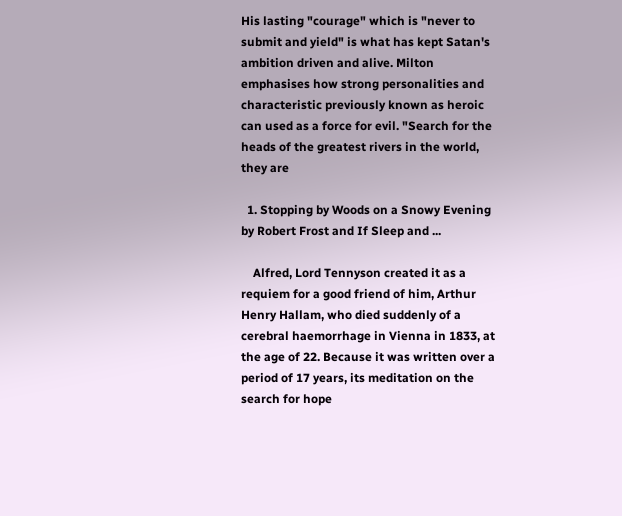His lasting "courage" which is "never to submit and yield" is what has kept Satan's ambition driven and alive. Milton emphasises how strong personalities and characteristic previously known as heroic can used as a force for evil. "Search for the heads of the greatest rivers in the world, they are

  1. Stopping by Woods on a Snowy Evening by Robert Frost and If Sleep and ...

    Alfred, Lord Tennyson created it as a requiem for a good friend of him, Arthur Henry Hallam, who died suddenly of a cerebral haemorrhage in Vienna in 1833, at the age of 22. Because it was written over a period of 17 years, its meditation on the search for hope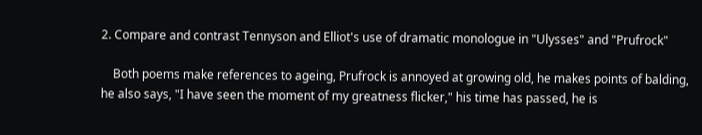2. Compare and contrast Tennyson and Elliot's use of dramatic monologue in "Ulysses" and "Prufrock"

    Both poems make references to ageing, Prufrock is annoyed at growing old, he makes points of balding, he also says, "I have seen the moment of my greatness flicker," his time has passed, he is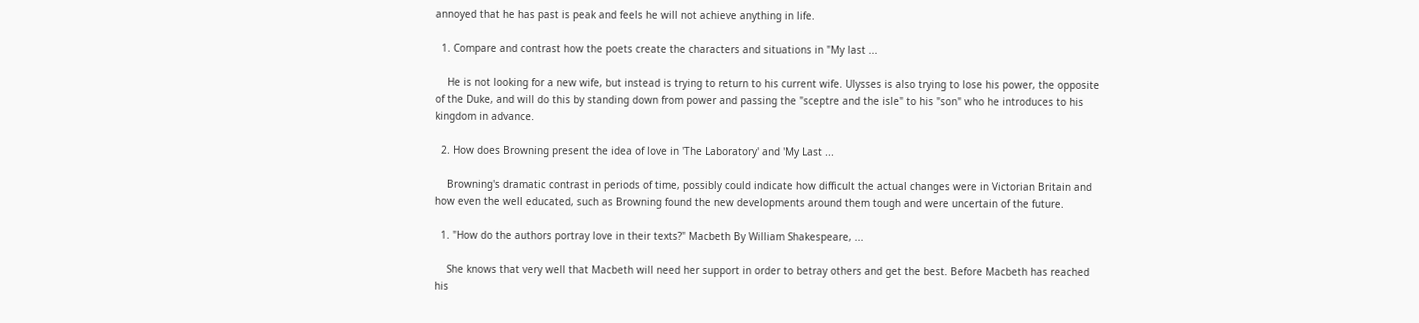annoyed that he has past is peak and feels he will not achieve anything in life.

  1. Compare and contrast how the poets create the characters and situations in "My last ...

    He is not looking for a new wife, but instead is trying to return to his current wife. Ulysses is also trying to lose his power, the opposite of the Duke, and will do this by standing down from power and passing the "sceptre and the isle" to his "son" who he introduces to his kingdom in advance.

  2. How does Browning present the idea of love in 'The Laboratory' and 'My Last ...

    Browning's dramatic contrast in periods of time, possibly could indicate how difficult the actual changes were in Victorian Britain and how even the well educated, such as Browning found the new developments around them tough and were uncertain of the future.

  1. "How do the authors portray love in their texts?" Macbeth By William Shakespeare, ...

    She knows that very well that Macbeth will need her support in order to betray others and get the best. Before Macbeth has reached his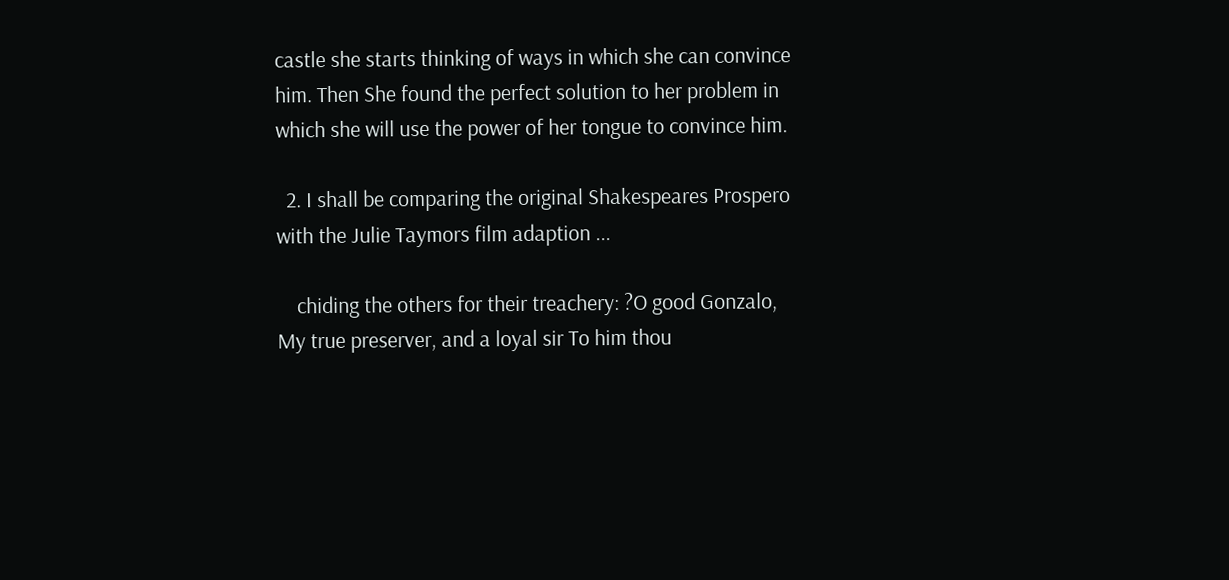castle she starts thinking of ways in which she can convince him. Then She found the perfect solution to her problem in which she will use the power of her tongue to convince him.

  2. I shall be comparing the original Shakespeares Prospero with the Julie Taymors film adaption ...

    chiding the others for their treachery: ?O good Gonzalo, My true preserver, and a loyal sir To him thou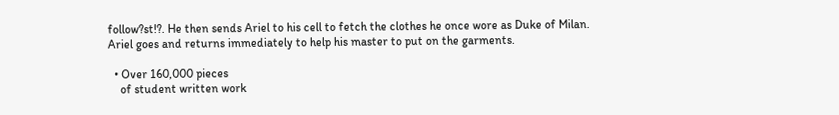follow?st!?. He then sends Ariel to his cell to fetch the clothes he once wore as Duke of Milan. Ariel goes and returns immediately to help his master to put on the garments.

  • Over 160,000 pieces
    of student written work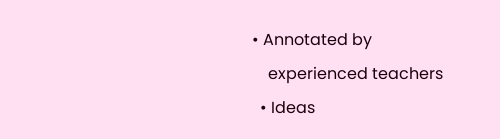• Annotated by
    experienced teachers
  • Ideas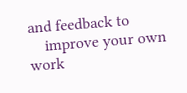and feedback to
    improve your own work